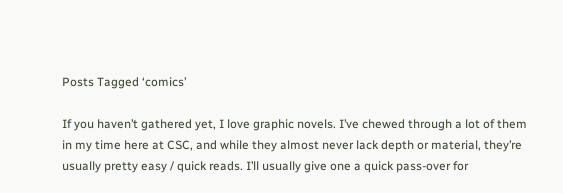Posts Tagged ‘comics’

If you haven’t gathered yet, I love graphic novels. I’ve chewed through a lot of them in my time here at CSC, and while they almost never lack depth or material, they’re usually pretty easy / quick reads. I’ll usually give one a quick pass-over for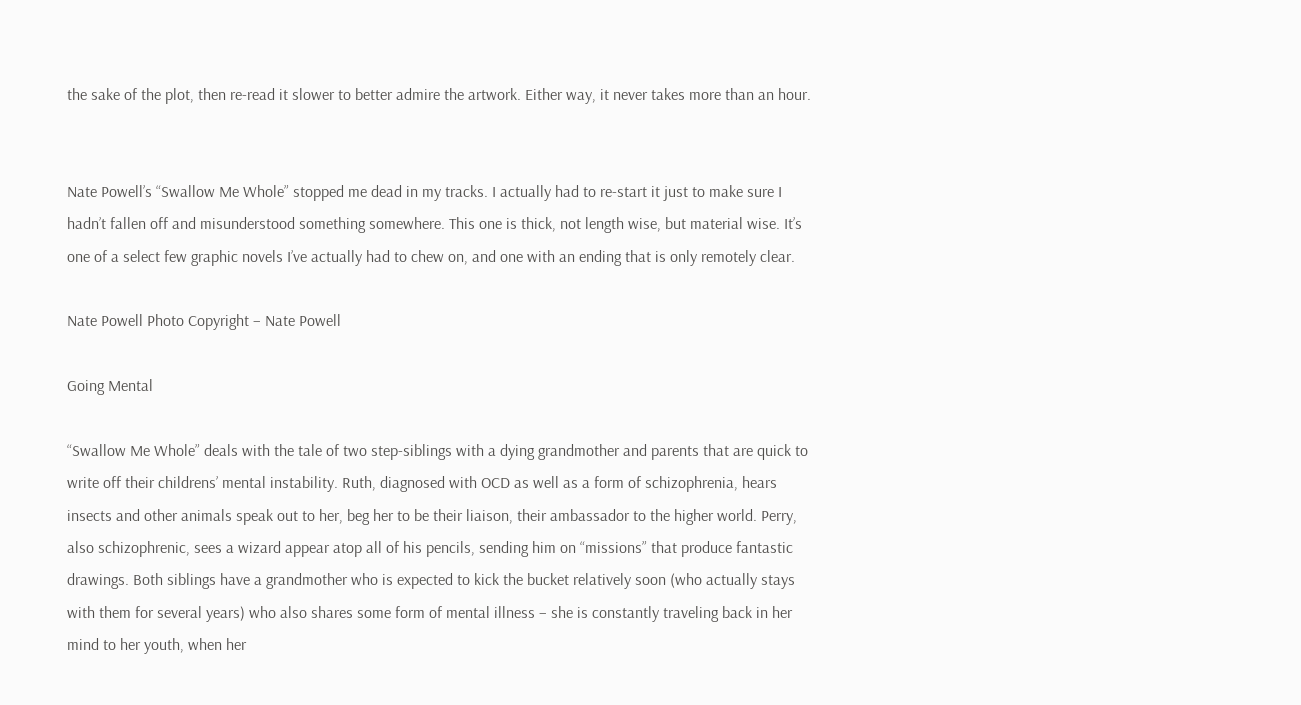the sake of the plot, then re-read it slower to better admire the artwork. Either way, it never takes more than an hour.


Nate Powell’s “Swallow Me Whole” stopped me dead in my tracks. I actually had to re-start it just to make sure I hadn’t fallen off and misunderstood something somewhere. This one is thick, not length wise, but material wise. It’s one of a select few graphic novels I’ve actually had to chew on, and one with an ending that is only remotely clear.

Nate Powell Photo Copyright – Nate Powell

Going Mental

“Swallow Me Whole” deals with the tale of two step-siblings with a dying grandmother and parents that are quick to write off their childrens’ mental instability. Ruth, diagnosed with OCD as well as a form of schizophrenia, hears insects and other animals speak out to her, beg her to be their liaison, their ambassador to the higher world. Perry, also schizophrenic, sees a wizard appear atop all of his pencils, sending him on “missions” that produce fantastic drawings. Both siblings have a grandmother who is expected to kick the bucket relatively soon (who actually stays with them for several years) who also shares some form of mental illness – she is constantly traveling back in her mind to her youth, when her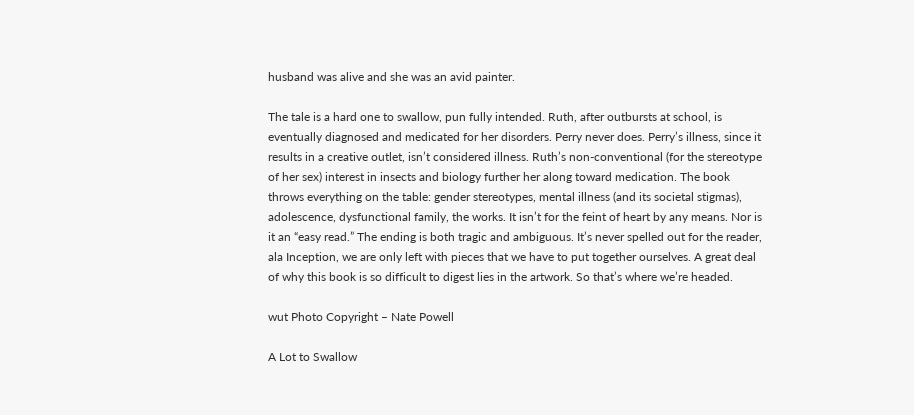husband was alive and she was an avid painter.

The tale is a hard one to swallow, pun fully intended. Ruth, after outbursts at school, is eventually diagnosed and medicated for her disorders. Perry never does. Perry’s illness, since it results in a creative outlet, isn’t considered illness. Ruth’s non-conventional (for the stereotype of her sex) interest in insects and biology further her along toward medication. The book throws everything on the table: gender stereotypes, mental illness (and its societal stigmas), adolescence, dysfunctional family, the works. It isn’t for the feint of heart by any means. Nor is it an “easy read.” The ending is both tragic and ambiguous. It’s never spelled out for the reader, ala Inception, we are only left with pieces that we have to put together ourselves. A great deal of why this book is so difficult to digest lies in the artwork. So that’s where we’re headed.

wut Photo Copyright – Nate Powell

A Lot to Swallow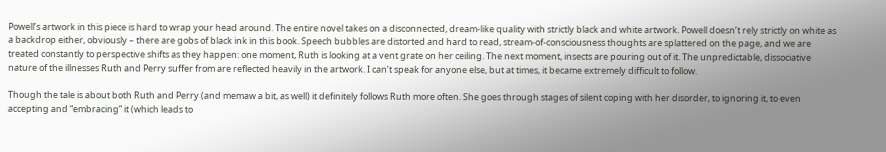Powell’s artwork in this piece is hard to wrap your head around. The entire novel takes on a disconnected, dream-like quality with strictly black and white artwork. Powell doesn’t rely strictly on white as a backdrop either, obviously – there are gobs of black ink in this book. Speech bubbles are distorted and hard to read, stream-of-consciousness thoughts are splattered on the page, and we are treated constantly to perspective shifts as they happen: one moment, Ruth is looking at a vent grate on her ceiling. The next moment, insects are pouring out of it. The unpredictable, dissociative nature of the illnesses Ruth and Perry suffer from are reflected heavily in the artwork. I can’t speak for anyone else, but at times, it became extremely difficult to follow.

Though the tale is about both Ruth and Perry (and memaw a bit, as well) it definitely follows Ruth more often. She goes through stages of silent coping with her disorder, to ignoring it, to even accepting and “embracing” it (which leads to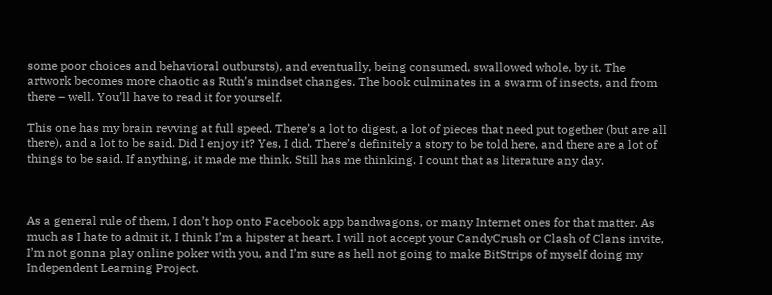some poor choices and behavioral outbursts), and eventually, being consumed, swallowed whole, by it. The artwork becomes more chaotic as Ruth’s mindset changes. The book culminates in a swarm of insects, and from there – well. You’ll have to read it for yourself.

This one has my brain revving at full speed. There’s a lot to digest, a lot of pieces that need put together (but are all there), and a lot to be said. Did I enjoy it? Yes, I did. There’s definitely a story to be told here, and there are a lot of things to be said. If anything, it made me think. Still has me thinking. I count that as literature any day.



As a general rule of them, I don’t hop onto Facebook app bandwagons, or many Internet ones for that matter. As much as I hate to admit it, I think I’m a hipster at heart. I will not accept your CandyCrush or Clash of Clans invite, I’m not gonna play online poker with you, and I’m sure as hell not going to make BitStrips of myself doing my Independent Learning Project.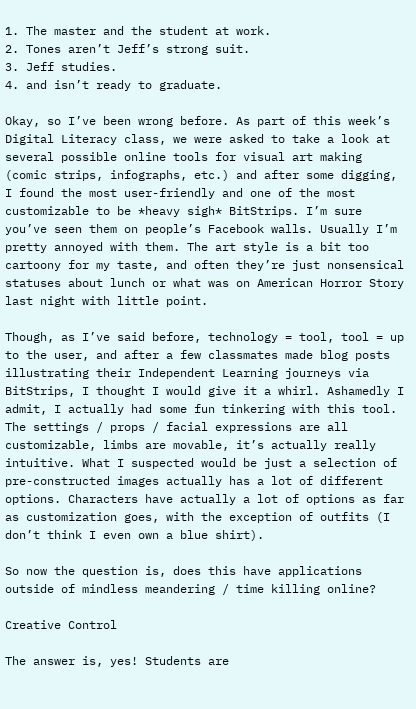1. The master and the student at work.
2. Tones aren’t Jeff’s strong suit.
3. Jeff studies.
4. and isn’t ready to graduate.

Okay, so I’ve been wrong before. As part of this week’s Digital Literacy class, we were asked to take a look at several possible online tools for visual art making (comic strips, infographs, etc.) and after some digging, I found the most user-friendly and one of the most customizable to be *heavy sigh* BitStrips. I’m sure you’ve seen them on people’s Facebook walls. Usually I’m pretty annoyed with them. The art style is a bit too cartoony for my taste, and often they’re just nonsensical statuses about lunch or what was on American Horror Story last night with little point.

Though, as I’ve said before, technology = tool, tool = up to the user, and after a few classmates made blog posts illustrating their Independent Learning journeys via BitStrips, I thought I would give it a whirl. Ashamedly I admit, I actually had some fun tinkering with this tool. The settings / props / facial expressions are all customizable, limbs are movable, it’s actually really intuitive. What I suspected would be just a selection of pre-constructed images actually has a lot of different options. Characters have actually a lot of options as far as customization goes, with the exception of outfits (I don’t think I even own a blue shirt).

So now the question is, does this have applications outside of mindless meandering / time killing online?

Creative Control

The answer is, yes! Students are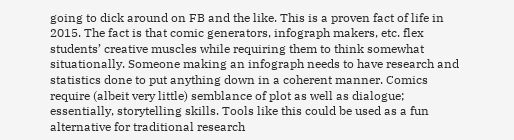going to dick around on FB and the like. This is a proven fact of life in 2015. The fact is that comic generators, infograph makers, etc. flex students’ creative muscles while requiring them to think somewhat situationally. Someone making an infograph needs to have research and statistics done to put anything down in a coherent manner. Comics require (albeit very little) semblance of plot as well as dialogue; essentially, storytelling skills. Tools like this could be used as a fun alternative for traditional research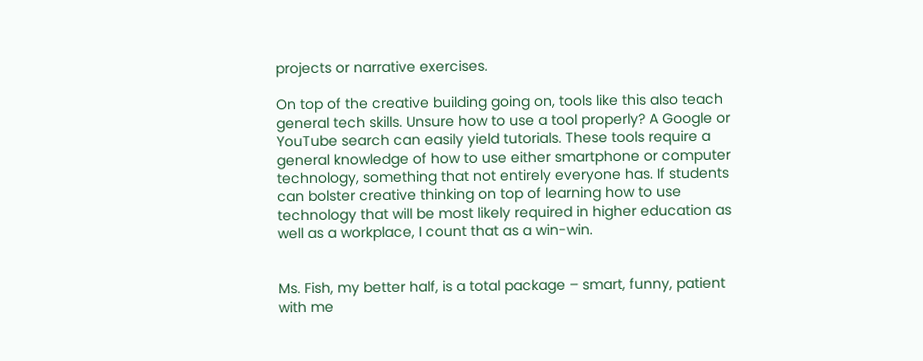projects or narrative exercises.

On top of the creative building going on, tools like this also teach general tech skills. Unsure how to use a tool properly? A Google or YouTube search can easily yield tutorials. These tools require a general knowledge of how to use either smartphone or computer technology, something that not entirely everyone has. If students can bolster creative thinking on top of learning how to use technology that will be most likely required in higher education as well as a workplace, I count that as a win-win.


Ms. Fish, my better half, is a total package – smart, funny, patient with me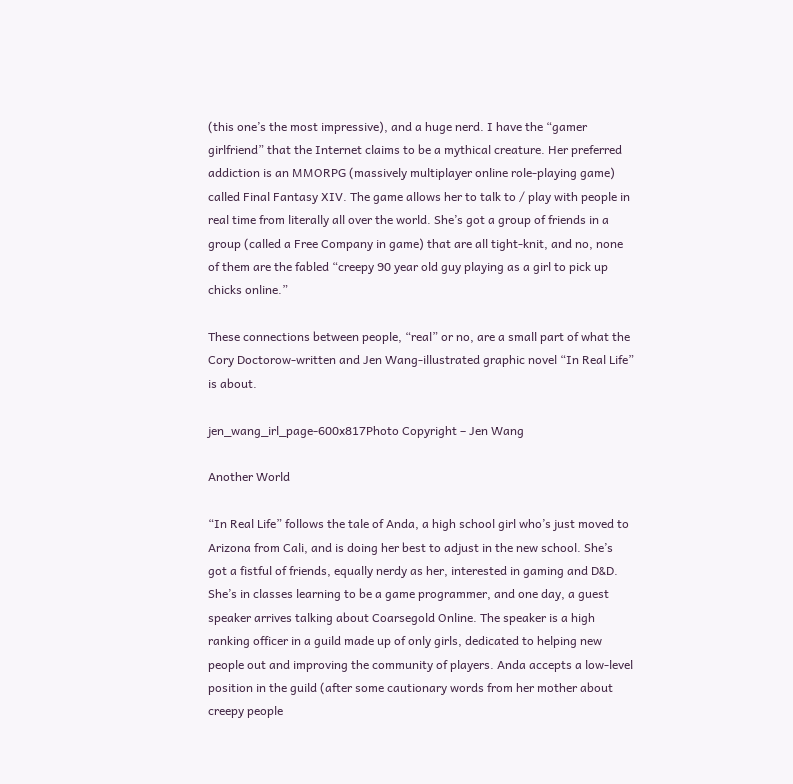(this one’s the most impressive), and a huge nerd. I have the “gamer girlfriend” that the Internet claims to be a mythical creature. Her preferred addiction is an MMORPG (massively multiplayer online role-playing game) called Final Fantasy XIV. The game allows her to talk to / play with people in real time from literally all over the world. She’s got a group of friends in a group (called a Free Company in game) that are all tight-knit, and no, none of them are the fabled “creepy 90 year old guy playing as a girl to pick up chicks online.”

These connections between people, “real” or no, are a small part of what the Cory Doctorow-written and Jen Wang-illustrated graphic novel “In Real Life” is about.

jen_wang_irl_page-600x817Photo Copyright – Jen Wang

Another World

“In Real Life” follows the tale of Anda, a high school girl who’s just moved to Arizona from Cali, and is doing her best to adjust in the new school. She’s got a fistful of friends, equally nerdy as her, interested in gaming and D&D. She’s in classes learning to be a game programmer, and one day, a guest speaker arrives talking about Coarsegold Online. The speaker is a high ranking officer in a guild made up of only girls, dedicated to helping new people out and improving the community of players. Anda accepts a low-level position in the guild (after some cautionary words from her mother about creepy people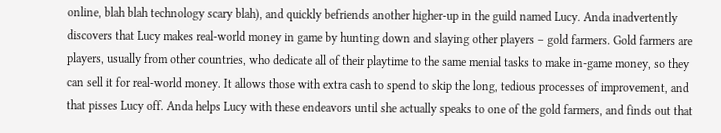online, blah blah technology scary blah), and quickly befriends another higher-up in the guild named Lucy. Anda inadvertently discovers that Lucy makes real-world money in game by hunting down and slaying other players – gold farmers. Gold farmers are players, usually from other countries, who dedicate all of their playtime to the same menial tasks to make in-game money, so they can sell it for real-world money. It allows those with extra cash to spend to skip the long, tedious processes of improvement, and that pisses Lucy off. Anda helps Lucy with these endeavors until she actually speaks to one of the gold farmers, and finds out that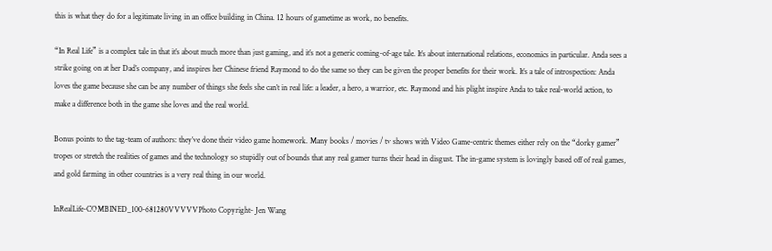this is what they do for a legitimate living in an office building in China. 12 hours of gametime as work, no benefits.

“In Real Life” is a complex tale in that it’s about much more than just gaming, and it’s not a generic coming-of-age tale. It’s about international relations, economics in particular. Anda sees a strike going on at her Dad’s company, and inspires her Chinese friend Raymond to do the same so they can be given the proper benefits for their work. It’s a tale of introspection: Anda loves the game because she can be any number of things she feels she can’t in real life: a leader, a hero, a warrior, etc. Raymond and his plight inspire Anda to take real-world action, to make a difference both in the game she loves and the real world.

Bonus points to the tag-team of authors: they’ve done their video game homework. Many books / movies / tv shows with Video Game-centric themes either rely on the “dorky gamer” tropes or stretch the realities of games and the technology so stupidly out of bounds that any real gamer turns their head in disgust. The in-game system is lovingly based off of real games, and gold farming in other countries is a very real thing in our world.

InRealLife-COMBINED_100-681280VVVVVPhoto Copyright- Jen Wang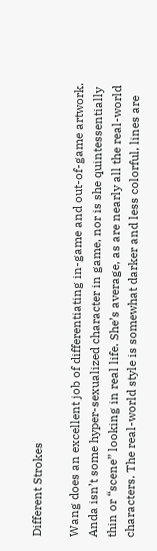Different Strokes

Wang does an excellent job of differentiating in-game and out-of-game artwork. Anda isn’t some hyper-sexualized character in game, nor is she quintessentially thin or “scene” looking in real life. She’s average, as are nearly all the real-world characters. The real-world style is somewhat darker and less colorful, lines are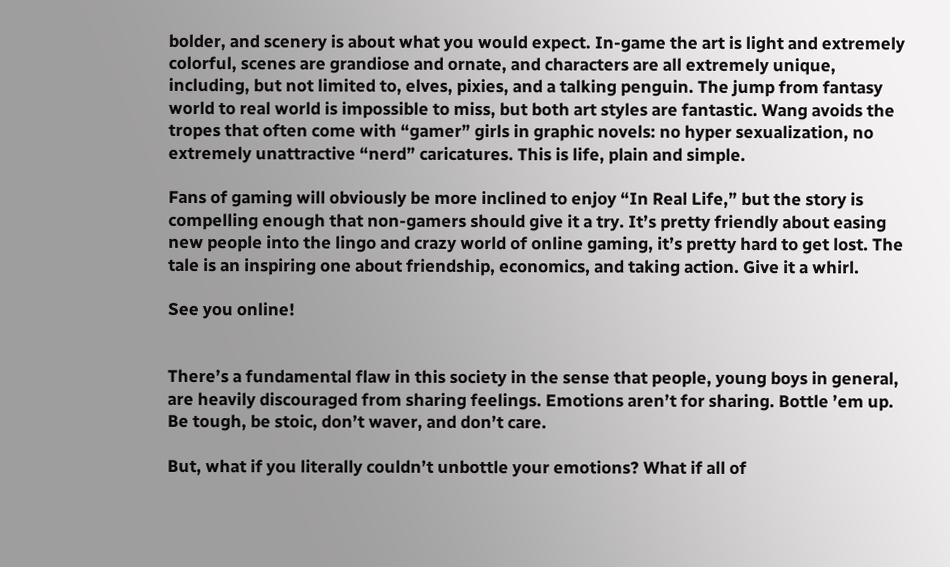bolder, and scenery is about what you would expect. In-game the art is light and extremely colorful, scenes are grandiose and ornate, and characters are all extremely unique, including, but not limited to, elves, pixies, and a talking penguin. The jump from fantasy world to real world is impossible to miss, but both art styles are fantastic. Wang avoids the tropes that often come with “gamer” girls in graphic novels: no hyper sexualization, no extremely unattractive “nerd” caricatures. This is life, plain and simple.

Fans of gaming will obviously be more inclined to enjoy “In Real Life,” but the story is compelling enough that non-gamers should give it a try. It’s pretty friendly about easing new people into the lingo and crazy world of online gaming, it’s pretty hard to get lost. The tale is an inspiring one about friendship, economics, and taking action. Give it a whirl.

See you online!


There’s a fundamental flaw in this society in the sense that people, young boys in general, are heavily discouraged from sharing feelings. Emotions aren’t for sharing. Bottle ’em up. Be tough, be stoic, don’t waver, and don’t care.

But, what if you literally couldn’t unbottle your emotions? What if all of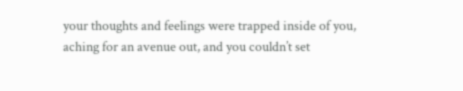your thoughts and feelings were trapped inside of you, aching for an avenue out, and you couldn’t set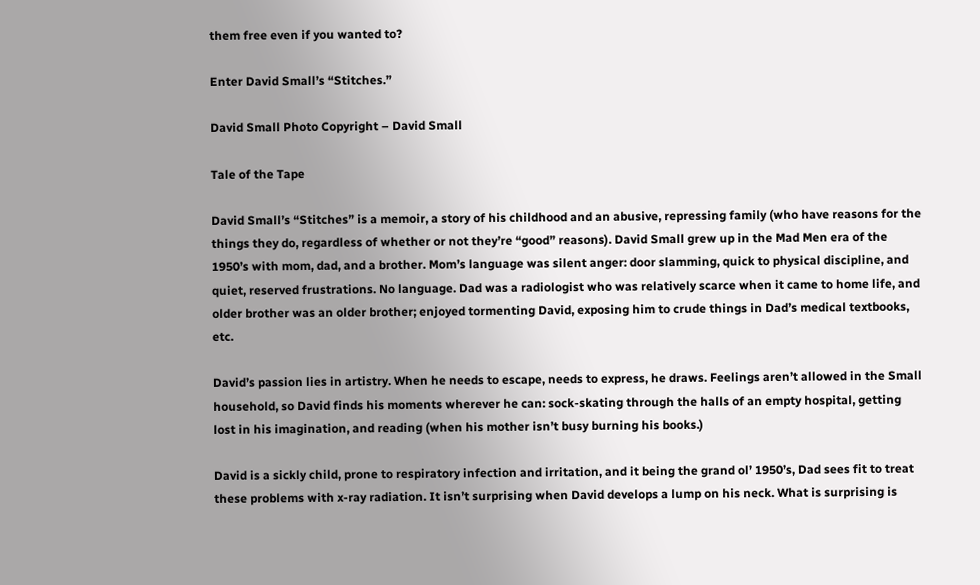them free even if you wanted to?

Enter David Small’s “Stitches.”

David Small Photo Copyright – David Small

Tale of the Tape

David Small’s “Stitches” is a memoir, a story of his childhood and an abusive, repressing family (who have reasons for the things they do, regardless of whether or not they’re “good” reasons). David Small grew up in the Mad Men era of the 1950’s with mom, dad, and a brother. Mom’s language was silent anger: door slamming, quick to physical discipline, and quiet, reserved frustrations. No language. Dad was a radiologist who was relatively scarce when it came to home life, and older brother was an older brother; enjoyed tormenting David, exposing him to crude things in Dad’s medical textbooks, etc.

David’s passion lies in artistry. When he needs to escape, needs to express, he draws. Feelings aren’t allowed in the Small household, so David finds his moments wherever he can: sock-skating through the halls of an empty hospital, getting lost in his imagination, and reading (when his mother isn’t busy burning his books.)

David is a sickly child, prone to respiratory infection and irritation, and it being the grand ol’ 1950’s, Dad sees fit to treat these problems with x-ray radiation. It isn’t surprising when David develops a lump on his neck. What is surprising is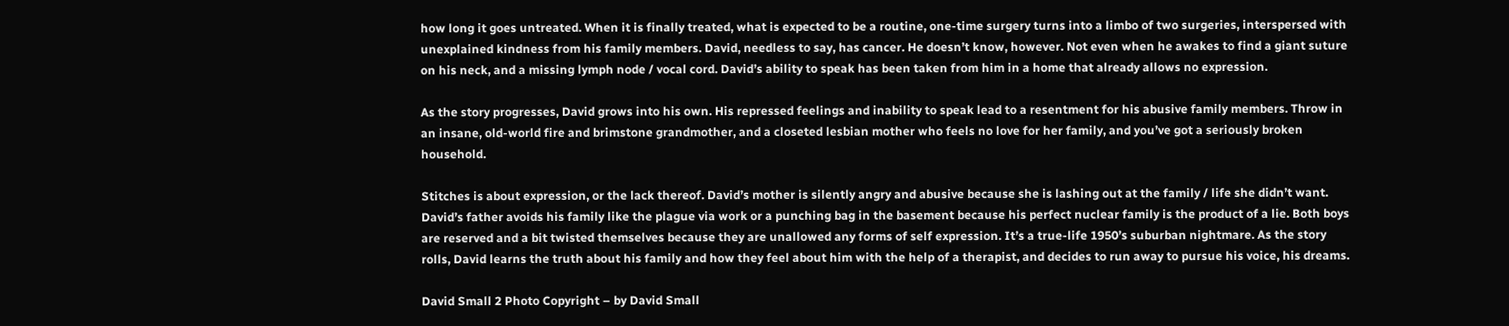how long it goes untreated. When it is finally treated, what is expected to be a routine, one-time surgery turns into a limbo of two surgeries, interspersed with unexplained kindness from his family members. David, needless to say, has cancer. He doesn’t know, however. Not even when he awakes to find a giant suture on his neck, and a missing lymph node / vocal cord. David’s ability to speak has been taken from him in a home that already allows no expression.

As the story progresses, David grows into his own. His repressed feelings and inability to speak lead to a resentment for his abusive family members. Throw in an insane, old-world fire and brimstone grandmother, and a closeted lesbian mother who feels no love for her family, and you’ve got a seriously broken household.

Stitches is about expression, or the lack thereof. David’s mother is silently angry and abusive because she is lashing out at the family / life she didn’t want. David’s father avoids his family like the plague via work or a punching bag in the basement because his perfect nuclear family is the product of a lie. Both boys are reserved and a bit twisted themselves because they are unallowed any forms of self expression. It’s a true-life 1950’s suburban nightmare. As the story rolls, David learns the truth about his family and how they feel about him with the help of a therapist, and decides to run away to pursue his voice, his dreams.

David Small 2 Photo Copyright – by David Small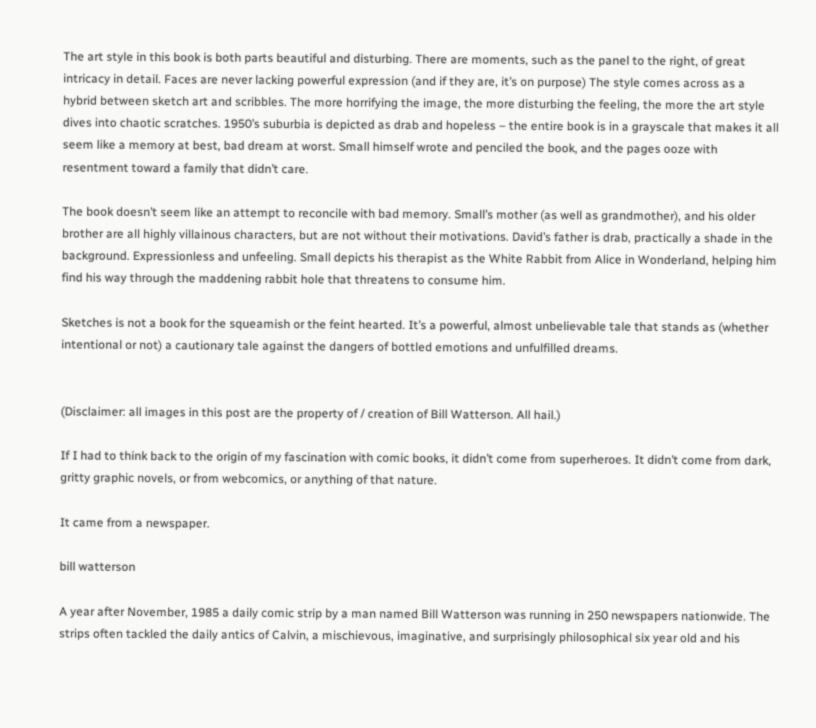The art style in this book is both parts beautiful and disturbing. There are moments, such as the panel to the right, of great intricacy in detail. Faces are never lacking powerful expression (and if they are, it’s on purpose) The style comes across as a hybrid between sketch art and scribbles. The more horrifying the image, the more disturbing the feeling, the more the art style dives into chaotic scratches. 1950’s suburbia is depicted as drab and hopeless – the entire book is in a grayscale that makes it all seem like a memory at best, bad dream at worst. Small himself wrote and penciled the book, and the pages ooze with resentment toward a family that didn’t care.

The book doesn’t seem like an attempt to reconcile with bad memory. Small’s mother (as well as grandmother), and his older brother are all highly villainous characters, but are not without their motivations. David’s father is drab, practically a shade in the background. Expressionless and unfeeling. Small depicts his therapist as the White Rabbit from Alice in Wonderland, helping him find his way through the maddening rabbit hole that threatens to consume him.

Sketches is not a book for the squeamish or the feint hearted. It’s a powerful, almost unbelievable tale that stands as (whether intentional or not) a cautionary tale against the dangers of bottled emotions and unfulfilled dreams.


(Disclaimer: all images in this post are the property of / creation of Bill Watterson. All hail.)

If I had to think back to the origin of my fascination with comic books, it didn’t come from superheroes. It didn’t come from dark, gritty graphic novels, or from webcomics, or anything of that nature.

It came from a newspaper.

bill watterson

A year after November, 1985 a daily comic strip by a man named Bill Watterson was running in 250 newspapers nationwide. The strips often tackled the daily antics of Calvin, a mischievous, imaginative, and surprisingly philosophical six year old and his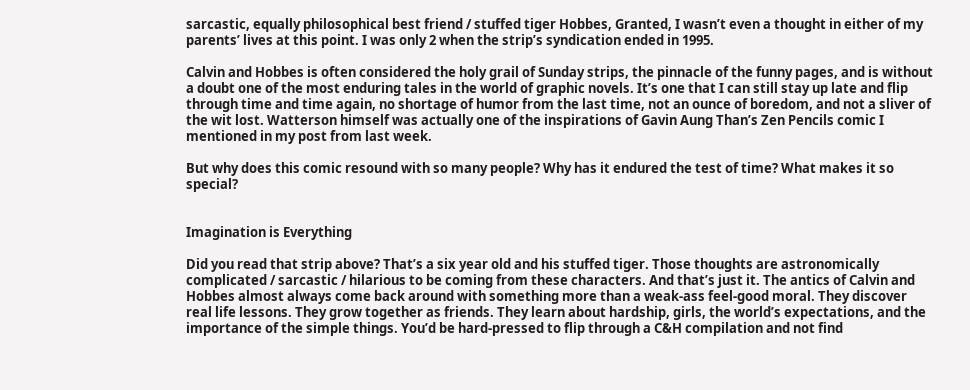sarcastic, equally philosophical best friend / stuffed tiger Hobbes, Granted, I wasn’t even a thought in either of my parents’ lives at this point. I was only 2 when the strip’s syndication ended in 1995.

Calvin and Hobbes is often considered the holy grail of Sunday strips, the pinnacle of the funny pages, and is without a doubt one of the most enduring tales in the world of graphic novels. It’s one that I can still stay up late and flip through time and time again, no shortage of humor from the last time, not an ounce of boredom, and not a sliver of the wit lost. Watterson himself was actually one of the inspirations of Gavin Aung Than’s Zen Pencils comic I mentioned in my post from last week.

But why does this comic resound with so many people? Why has it endured the test of time? What makes it so special?


Imagination is Everything

Did you read that strip above? That’s a six year old and his stuffed tiger. Those thoughts are astronomically complicated / sarcastic / hilarious to be coming from these characters. And that’s just it. The antics of Calvin and Hobbes almost always come back around with something more than a weak-ass feel-good moral. They discover real life lessons. They grow together as friends. They learn about hardship, girls, the world’s expectations, and the importance of the simple things. You’d be hard-pressed to flip through a C&H compilation and not find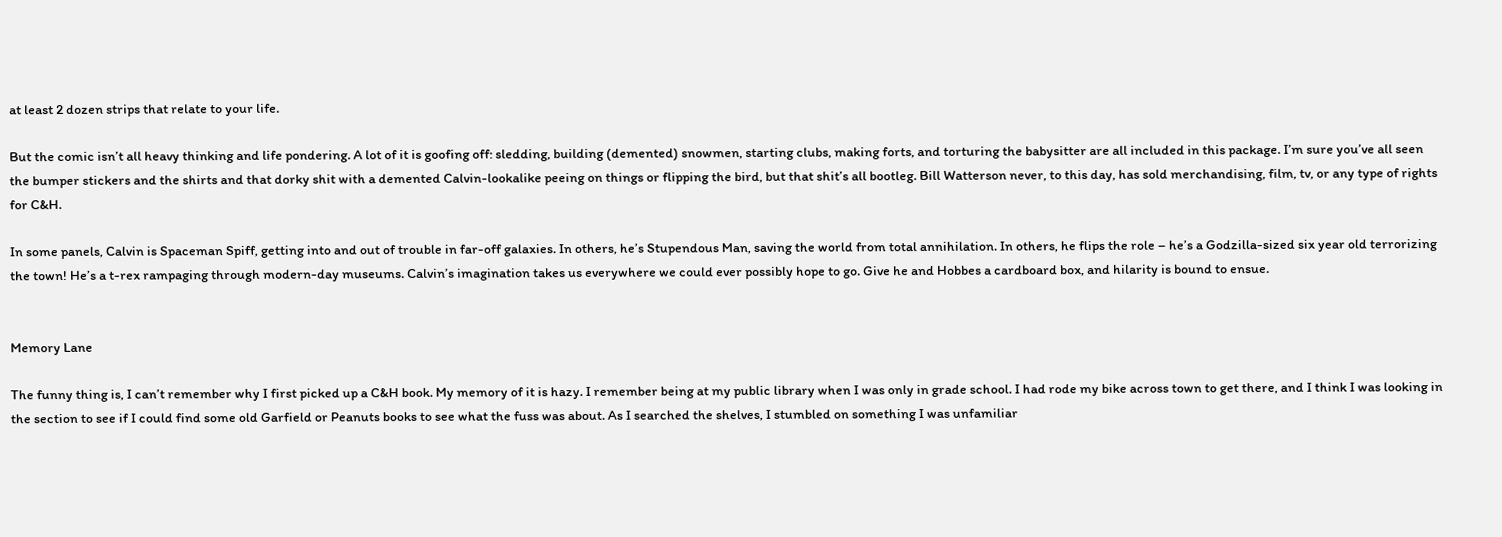at least 2 dozen strips that relate to your life.

But the comic isn’t all heavy thinking and life pondering. A lot of it is goofing off: sledding, building (demented) snowmen, starting clubs, making forts, and torturing the babysitter are all included in this package. I’m sure you’ve all seen the bumper stickers and the shirts and that dorky shit with a demented Calvin-lookalike peeing on things or flipping the bird, but that shit’s all bootleg. Bill Watterson never, to this day, has sold merchandising, film, tv, or any type of rights for C&H.

In some panels, Calvin is Spaceman Spiff, getting into and out of trouble in far-off galaxies. In others, he’s Stupendous Man, saving the world from total annihilation. In others, he flips the role – he’s a Godzilla-sized six year old terrorizing the town! He’s a t-rex rampaging through modern-day museums. Calvin’s imagination takes us everywhere we could ever possibly hope to go. Give he and Hobbes a cardboard box, and hilarity is bound to ensue.


Memory Lane

The funny thing is, I can’t remember why I first picked up a C&H book. My memory of it is hazy. I remember being at my public library when I was only in grade school. I had rode my bike across town to get there, and I think I was looking in the section to see if I could find some old Garfield or Peanuts books to see what the fuss was about. As I searched the shelves, I stumbled on something I was unfamiliar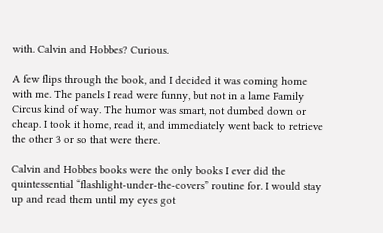with. Calvin and Hobbes? Curious.

A few flips through the book, and I decided it was coming home with me. The panels I read were funny, but not in a lame Family Circus kind of way. The humor was smart, not dumbed down or cheap. I took it home, read it, and immediately went back to retrieve the other 3 or so that were there.

Calvin and Hobbes books were the only books I ever did the quintessential “flashlight-under-the-covers” routine for. I would stay up and read them until my eyes got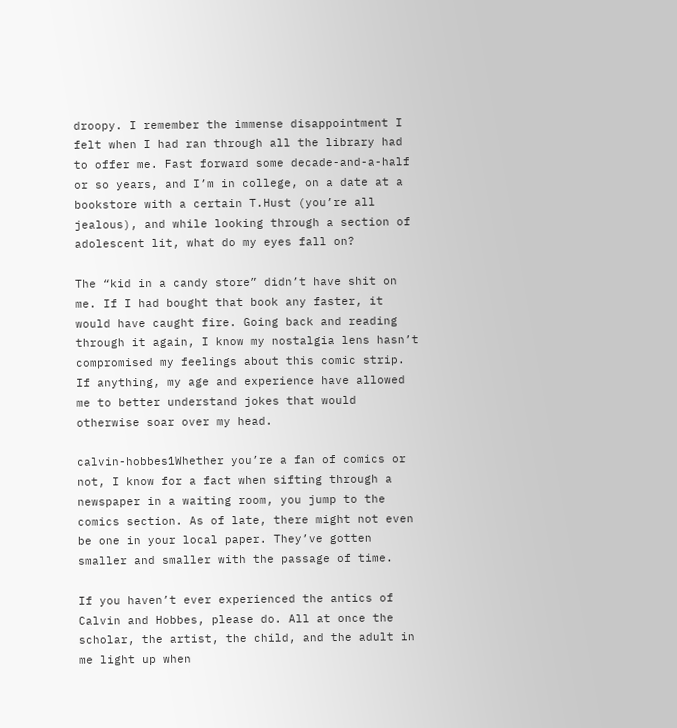droopy. I remember the immense disappointment I felt when I had ran through all the library had to offer me. Fast forward some decade-and-a-half or so years, and I’m in college, on a date at a bookstore with a certain T.Hust (you’re all jealous), and while looking through a section of adolescent lit, what do my eyes fall on?

The “kid in a candy store” didn’t have shit on me. If I had bought that book any faster, it would have caught fire. Going back and reading through it again, I know my nostalgia lens hasn’t compromised my feelings about this comic strip. If anything, my age and experience have allowed me to better understand jokes that would otherwise soar over my head.

calvin-hobbes1Whether you’re a fan of comics or not, I know for a fact when sifting through a newspaper in a waiting room, you jump to the comics section. As of late, there might not even be one in your local paper. They’ve gotten smaller and smaller with the passage of time.

If you haven’t ever experienced the antics of Calvin and Hobbes, please do. All at once the scholar, the artist, the child, and the adult in me light up when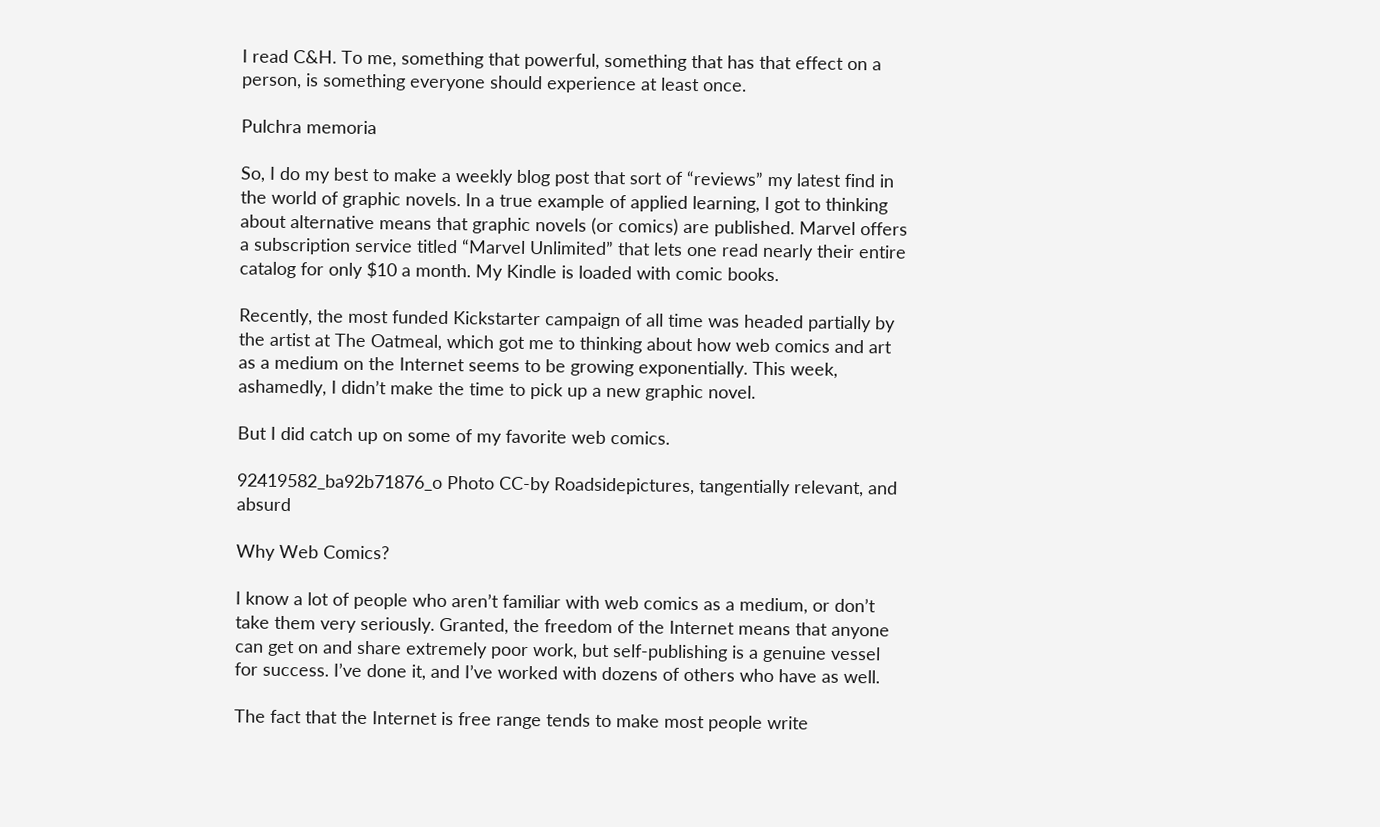I read C&H. To me, something that powerful, something that has that effect on a person, is something everyone should experience at least once.

Pulchra memoria

So, I do my best to make a weekly blog post that sort of “reviews” my latest find in the world of graphic novels. In a true example of applied learning, I got to thinking about alternative means that graphic novels (or comics) are published. Marvel offers a subscription service titled “Marvel Unlimited” that lets one read nearly their entire catalog for only $10 a month. My Kindle is loaded with comic books.

Recently, the most funded Kickstarter campaign of all time was headed partially by the artist at The Oatmeal, which got me to thinking about how web comics and art as a medium on the Internet seems to be growing exponentially. This week, ashamedly, I didn’t make the time to pick up a new graphic novel.

But I did catch up on some of my favorite web comics.

92419582_ba92b71876_o Photo CC-by Roadsidepictures, tangentially relevant, and absurd

Why Web Comics?

I know a lot of people who aren’t familiar with web comics as a medium, or don’t take them very seriously. Granted, the freedom of the Internet means that anyone can get on and share extremely poor work, but self-publishing is a genuine vessel for success. I’ve done it, and I’ve worked with dozens of others who have as well.

The fact that the Internet is free range tends to make most people write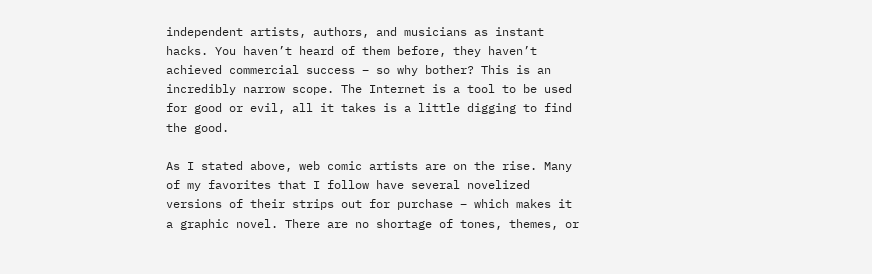independent artists, authors, and musicians as instant hacks. You haven’t heard of them before, they haven’t achieved commercial success – so why bother? This is an incredibly narrow scope. The Internet is a tool to be used for good or evil, all it takes is a little digging to find the good.

As I stated above, web comic artists are on the rise. Many of my favorites that I follow have several novelized versions of their strips out for purchase – which makes it a graphic novel. There are no shortage of tones, themes, or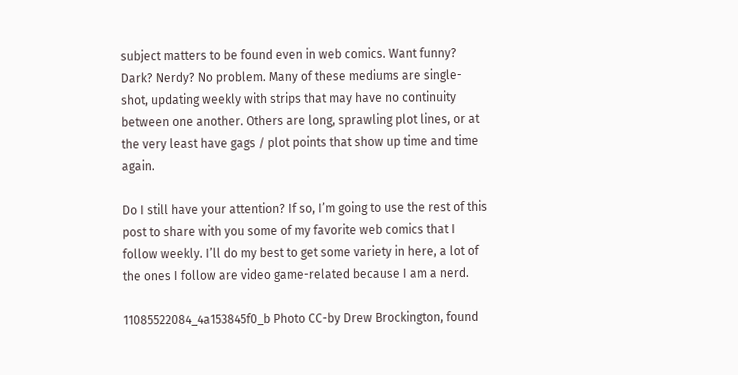subject matters to be found even in web comics. Want funny? Dark? Nerdy? No problem. Many of these mediums are single-shot, updating weekly with strips that may have no continuity between one another. Others are long, sprawling plot lines, or at the very least have gags / plot points that show up time and time again.

Do I still have your attention? If so, I’m going to use the rest of this post to share with you some of my favorite web comics that I follow weekly. I’ll do my best to get some variety in here, a lot of the ones I follow are video game-related because I am a nerd.

11085522084_4a153845f0_b Photo CC-by Drew Brockington, found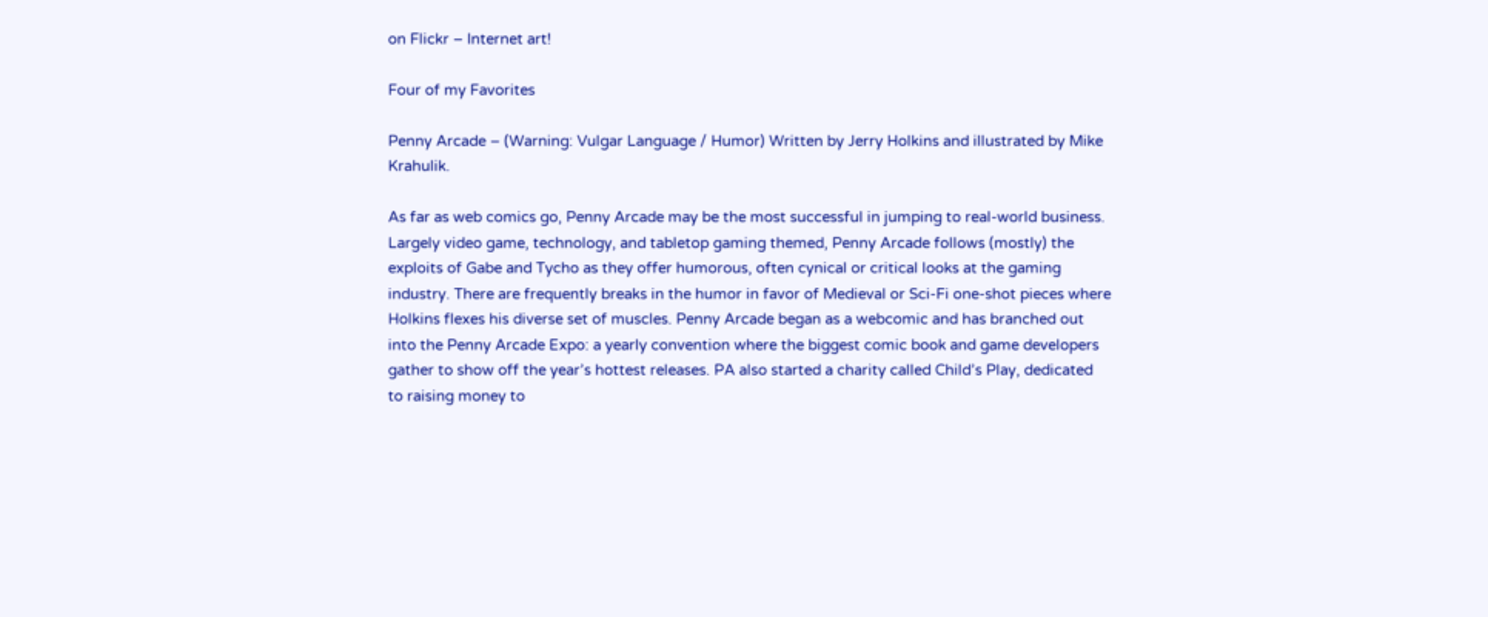on Flickr – Internet art!

Four of my Favorites

Penny Arcade – (Warning: Vulgar Language / Humor) Written by Jerry Holkins and illustrated by Mike Krahulik.

As far as web comics go, Penny Arcade may be the most successful in jumping to real-world business. Largely video game, technology, and tabletop gaming themed, Penny Arcade follows (mostly) the exploits of Gabe and Tycho as they offer humorous, often cynical or critical looks at the gaming industry. There are frequently breaks in the humor in favor of Medieval or Sci-Fi one-shot pieces where Holkins flexes his diverse set of muscles. Penny Arcade began as a webcomic and has branched out into the Penny Arcade Expo: a yearly convention where the biggest comic book and game developers gather to show off the year’s hottest releases. PA also started a charity called Child’s Play, dedicated to raising money to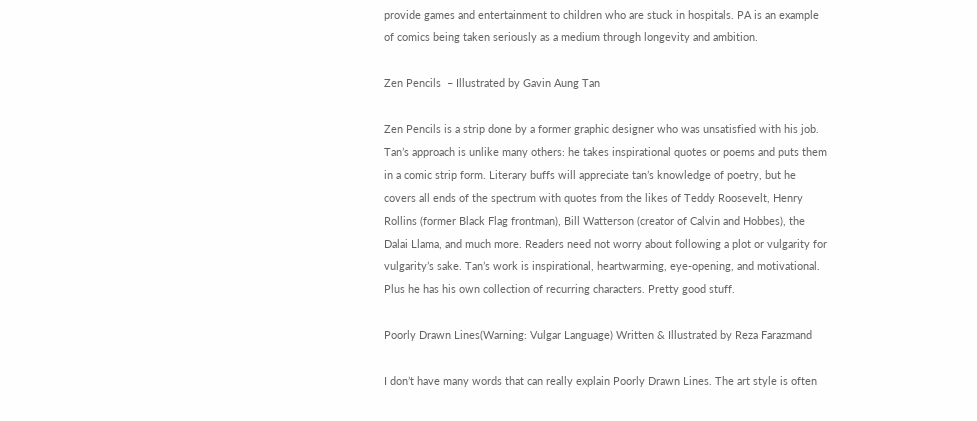provide games and entertainment to children who are stuck in hospitals. PA is an example of comics being taken seriously as a medium through longevity and ambition.

Zen Pencils  – Illustrated by Gavin Aung Tan

Zen Pencils is a strip done by a former graphic designer who was unsatisfied with his job. Tan’s approach is unlike many others: he takes inspirational quotes or poems and puts them in a comic strip form. Literary buffs will appreciate tan’s knowledge of poetry, but he covers all ends of the spectrum with quotes from the likes of Teddy Roosevelt, Henry Rollins (former Black Flag frontman), Bill Watterson (creator of Calvin and Hobbes), the Dalai Llama, and much more. Readers need not worry about following a plot or vulgarity for vulgarity’s sake. Tan’s work is inspirational, heartwarming, eye-opening, and motivational. Plus he has his own collection of recurring characters. Pretty good stuff.

Poorly Drawn Lines(Warning: Vulgar Language) Written & Illustrated by Reza Farazmand

I don’t have many words that can really explain Poorly Drawn Lines. The art style is often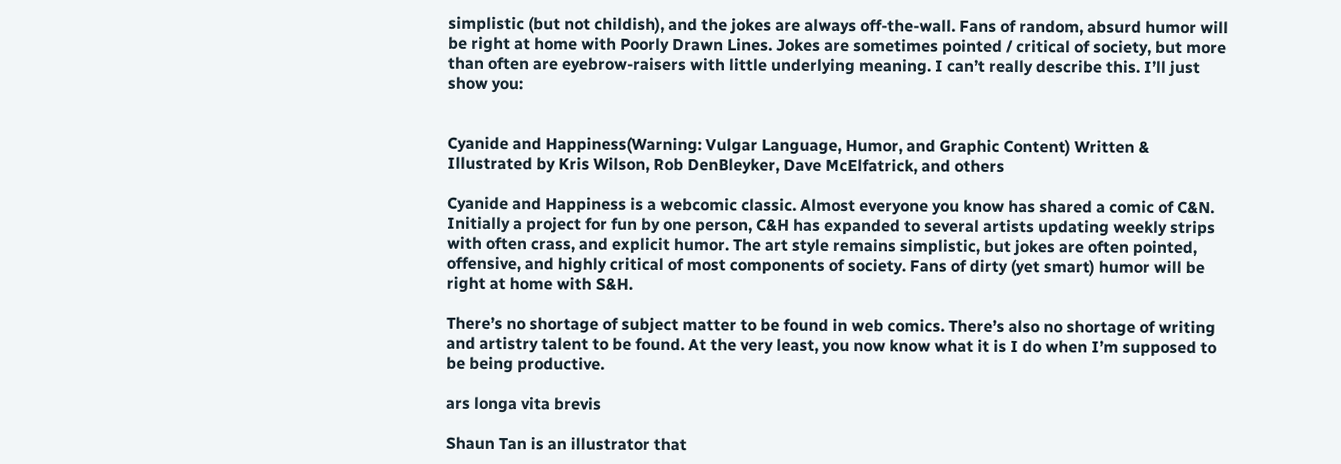simplistic (but not childish), and the jokes are always off-the-wall. Fans of random, absurd humor will be right at home with Poorly Drawn Lines. Jokes are sometimes pointed / critical of society, but more than often are eyebrow-raisers with little underlying meaning. I can’t really describe this. I’ll just show you:


Cyanide and Happiness(Warning: Vulgar Language, Humor, and Graphic Content) Written & Illustrated by Kris Wilson, Rob DenBleyker, Dave McElfatrick, and others

Cyanide and Happiness is a webcomic classic. Almost everyone you know has shared a comic of C&N. Initially a project for fun by one person, C&H has expanded to several artists updating weekly strips with often crass, and explicit humor. The art style remains simplistic, but jokes are often pointed, offensive, and highly critical of most components of society. Fans of dirty (yet smart) humor will be right at home with S&H.

There’s no shortage of subject matter to be found in web comics. There’s also no shortage of writing and artistry talent to be found. At the very least, you now know what it is I do when I’m supposed to be being productive.

ars longa vita brevis

Shaun Tan is an illustrator that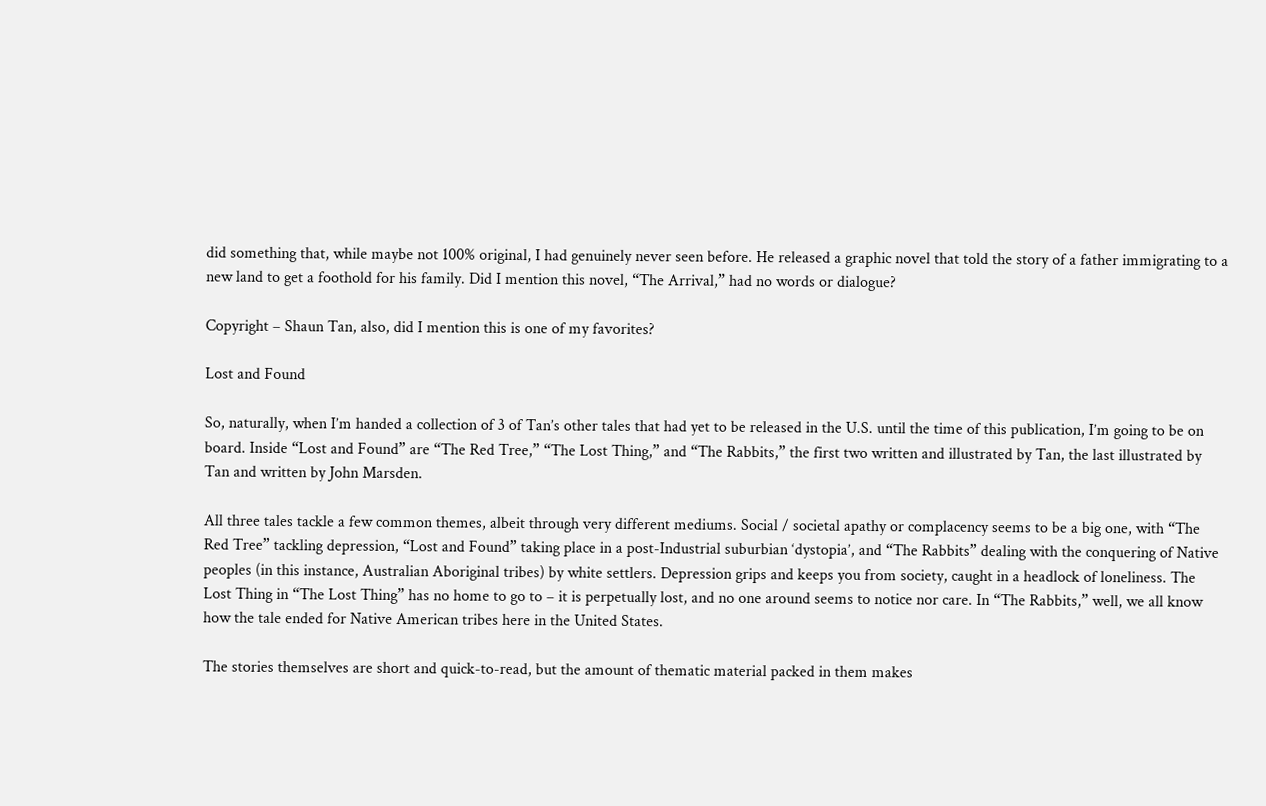did something that, while maybe not 100% original, I had genuinely never seen before. He released a graphic novel that told the story of a father immigrating to a new land to get a foothold for his family. Did I mention this novel, “The Arrival,” had no words or dialogue?

Copyright – Shaun Tan, also, did I mention this is one of my favorites?

Lost and Found

So, naturally, when I’m handed a collection of 3 of Tan’s other tales that had yet to be released in the U.S. until the time of this publication, I’m going to be on board. Inside “Lost and Found” are “The Red Tree,” “The Lost Thing,” and “The Rabbits,” the first two written and illustrated by Tan, the last illustrated by Tan and written by John Marsden.

All three tales tackle a few common themes, albeit through very different mediums. Social / societal apathy or complacency seems to be a big one, with “The Red Tree” tackling depression, “Lost and Found” taking place in a post-Industrial suburbian ‘dystopia’, and “The Rabbits” dealing with the conquering of Native peoples (in this instance, Australian Aboriginal tribes) by white settlers. Depression grips and keeps you from society, caught in a headlock of loneliness. The Lost Thing in “The Lost Thing” has no home to go to – it is perpetually lost, and no one around seems to notice nor care. In “The Rabbits,” well, we all know how the tale ended for Native American tribes here in the United States.

The stories themselves are short and quick-to-read, but the amount of thematic material packed in them makes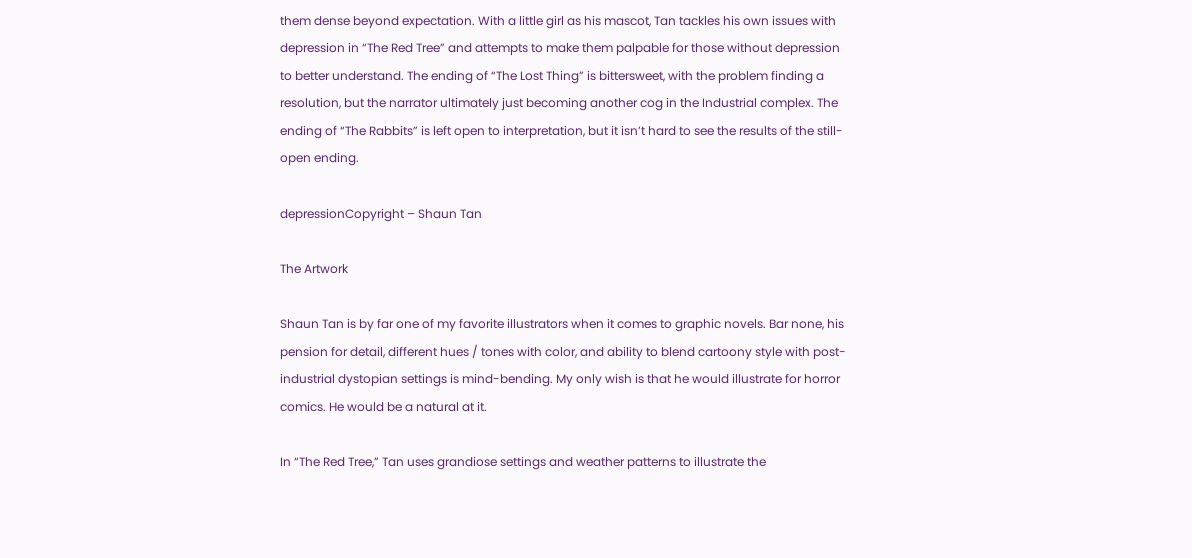them dense beyond expectation. With a little girl as his mascot, Tan tackles his own issues with depression in “The Red Tree” and attempts to make them palpable for those without depression to better understand. The ending of “The Lost Thing” is bittersweet, with the problem finding a resolution, but the narrator ultimately just becoming another cog in the Industrial complex. The ending of “The Rabbits” is left open to interpretation, but it isn’t hard to see the results of the still-open ending.

depressionCopyright – Shaun Tan

The Artwork

Shaun Tan is by far one of my favorite illustrators when it comes to graphic novels. Bar none, his pension for detail, different hues / tones with color, and ability to blend cartoony style with post-industrial dystopian settings is mind-bending. My only wish is that he would illustrate for horror comics. He would be a natural at it.

In “The Red Tree,” Tan uses grandiose settings and weather patterns to illustrate the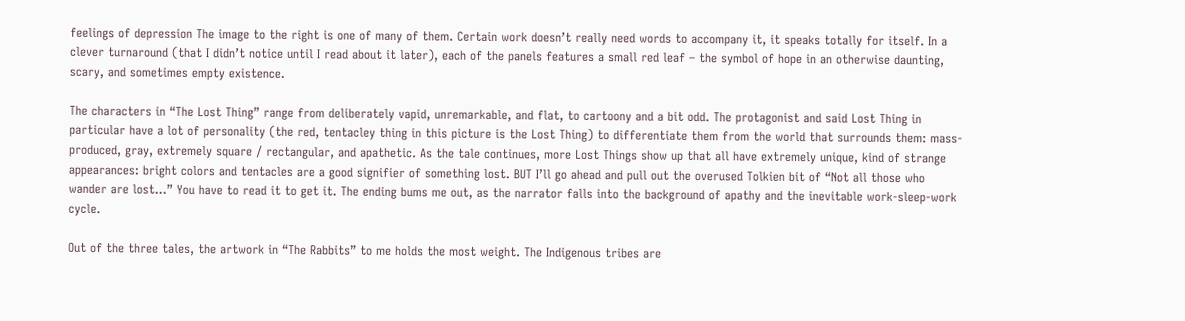feelings of depression The image to the right is one of many of them. Certain work doesn’t really need words to accompany it, it speaks totally for itself. In a clever turnaround (that I didn’t notice until I read about it later), each of the panels features a small red leaf – the symbol of hope in an otherwise daunting, scary, and sometimes empty existence.

The characters in “The Lost Thing” range from deliberately vapid, unremarkable, and flat, to cartoony and a bit odd. The protagonist and said Lost Thing in particular have a lot of personality (the red, tentacley thing in this picture is the Lost Thing) to differentiate them from the world that surrounds them: mass-produced, gray, extremely square / rectangular, and apathetic. As the tale continues, more Lost Things show up that all have extremely unique, kind of strange appearances: bright colors and tentacles are a good signifier of something lost. BUT I’ll go ahead and pull out the overused Tolkien bit of “Not all those who wander are lost…” You have to read it to get it. The ending bums me out, as the narrator falls into the background of apathy and the inevitable work-sleep-work cycle.

Out of the three tales, the artwork in “The Rabbits” to me holds the most weight. The Indigenous tribes are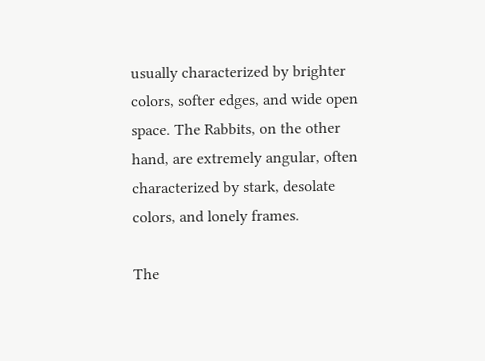usually characterized by brighter colors, softer edges, and wide open space. The Rabbits, on the other hand, are extremely angular, often characterized by stark, desolate colors, and lonely frames.

The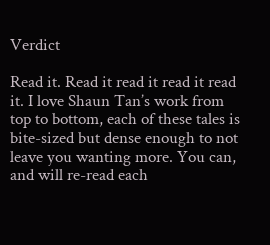Verdict

Read it. Read it read it read it read it. I love Shaun Tan’s work from top to bottom, each of these tales is bite-sized but dense enough to not leave you wanting more. You can, and will re-read each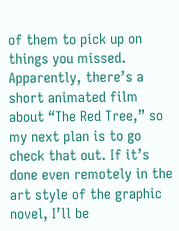of them to pick up on things you missed. Apparently, there’s a short animated film about “The Red Tree,” so my next plan is to go check that out. If it’s done even remotely in the art style of the graphic novel, I’ll be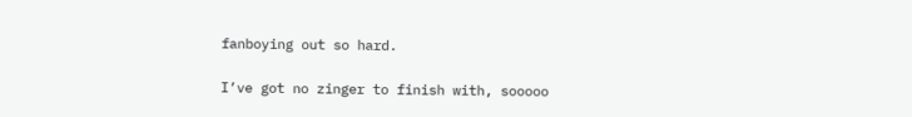fanboying out so hard.

I’ve got no zinger to finish with, sooooo